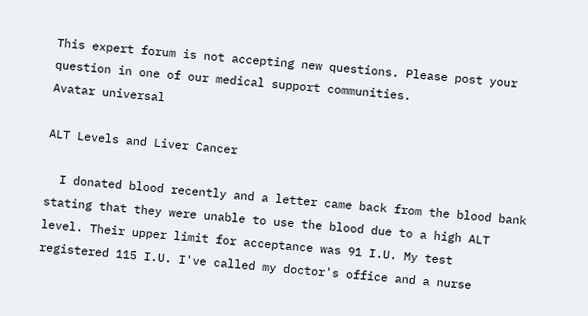This expert forum is not accepting new questions. Please post your question in one of our medical support communities.
Avatar universal

ALT Levels and Liver Cancer

  I donated blood recently and a letter came back from the blood bank stating that they were unable to use the blood due to a high ALT level. Their upper limit for acceptance was 91 I.U. My test registered 115 I.U. I've called my doctor's office and a nurse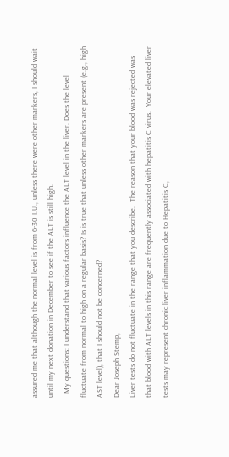assured me that although the normal level is from 6-30 I.U., unless there were other markers, I should wait until my next donation in December to see if the ALT is still high.
  My questions: I understand that various factors influence the ALT level in the liver. Does the level fluctuate from normal to high on a regular basis? Is is true that unless other markers are present (e.g., high AST level), that I should not be concerned?
Dear Joseph Stemp,
Liver tests do not fluctuate in the range that you describe.  The reason that your blood was rejected was that blood with ALT levels in this range are frequently associated with hepatitis C virus.  Your elevated liver tests may represent chronic liver inflammation due to Hepatitis C,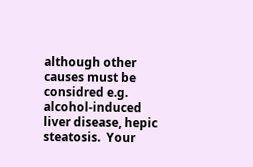although other causes must be considred e.g. alcohol-induced liver disease, hepic steatosis.  Your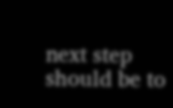next step should be to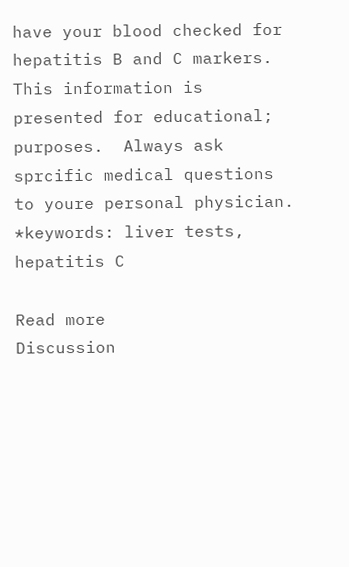have your blood checked for hepatitis B and C markers.
This information is presented for educational; purposes.  Always ask sprcific medical questions to youre personal physician.
*keywords: liver tests, hepatitis C

Read more
Discussion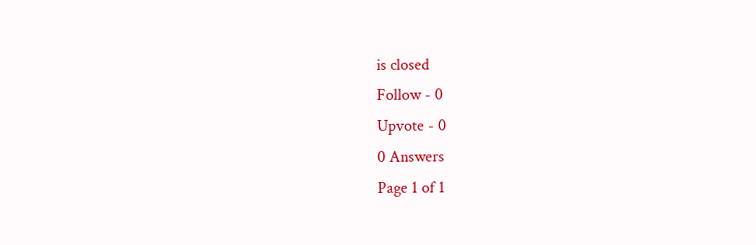is closed
Follow - 0
Upvote - 0
0 Answers
Page 1 of 1